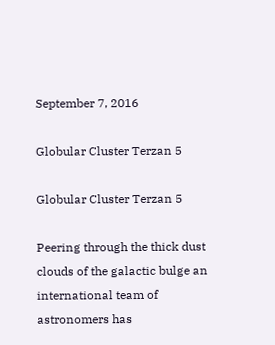September 7, 2016

Globular Cluster Terzan 5

Globular Cluster Terzan 5

Peering through the thick dust clouds of the galactic bulge an international team of astronomers has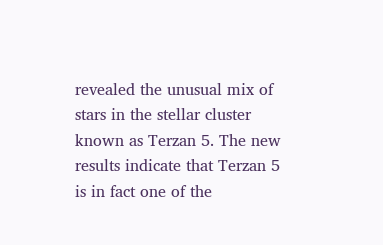revealed the unusual mix of stars in the stellar cluster known as Terzan 5. The new results indicate that Terzan 5 is in fact one of the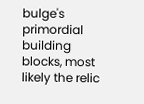bulge's primordial building blocks, most likely the relic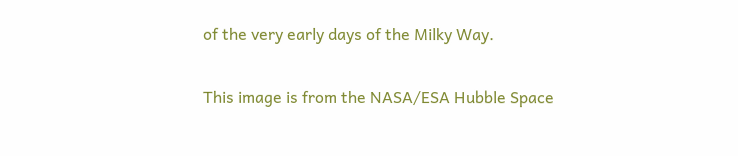of the very early days of the Milky Way.

This image is from the NASA/ESA Hubble Space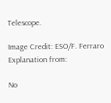Telescope.

Image Credit: ESO/F. Ferraro
Explanation from:

No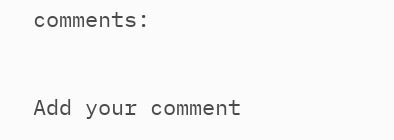comments:

Add your comment